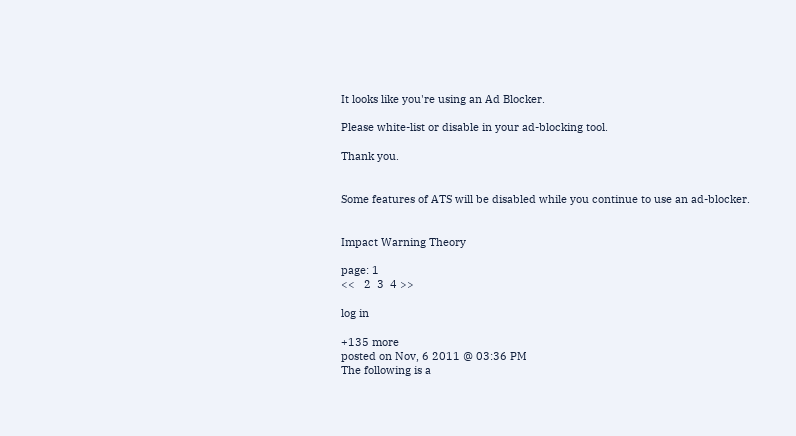It looks like you're using an Ad Blocker.

Please white-list or disable in your ad-blocking tool.

Thank you.


Some features of ATS will be disabled while you continue to use an ad-blocker.


Impact Warning Theory

page: 1
<<   2  3  4 >>

log in

+135 more
posted on Nov, 6 2011 @ 03:36 PM
The following is a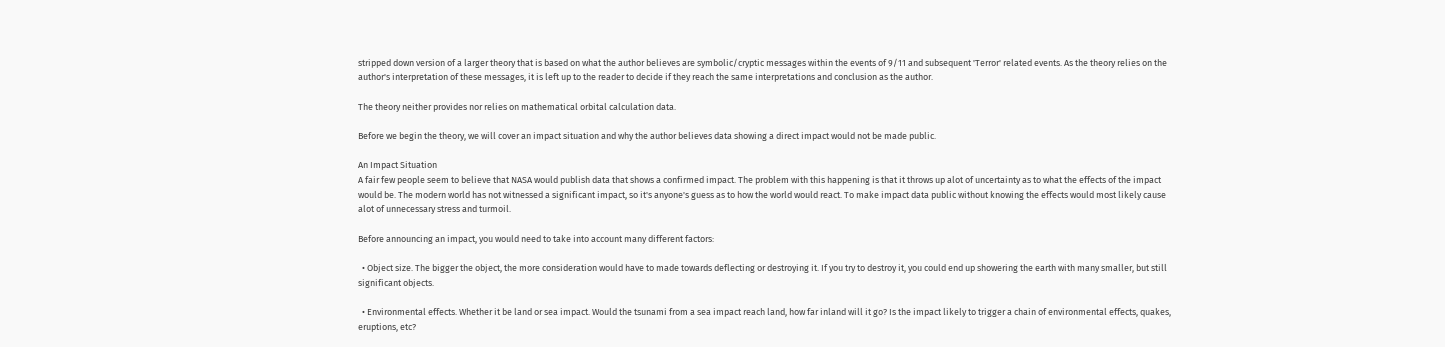stripped down version of a larger theory that is based on what the author believes are symbolic/cryptic messages within the events of 9/11 and subsequent 'Terror' related events. As the theory relies on the author's interpretation of these messages, it is left up to the reader to decide if they reach the same interpretations and conclusion as the author.

The theory neither provides nor relies on mathematical orbital calculation data.

Before we begin the theory, we will cover an impact situation and why the author believes data showing a direct impact would not be made public.

An Impact Situation
A fair few people seem to believe that NASA would publish data that shows a confirmed impact. The problem with this happening is that it throws up alot of uncertainty as to what the effects of the impact would be. The modern world has not witnessed a significant impact, so it's anyone's guess as to how the world would react. To make impact data public without knowing the effects would most likely cause alot of unnecessary stress and turmoil.

Before announcing an impact, you would need to take into account many different factors:

  • Object size. The bigger the object, the more consideration would have to made towards deflecting or destroying it. If you try to destroy it, you could end up showering the earth with many smaller, but still significant objects.

  • Environmental effects. Whether it be land or sea impact. Would the tsunami from a sea impact reach land, how far inland will it go? Is the impact likely to trigger a chain of environmental effects, quakes, eruptions, etc?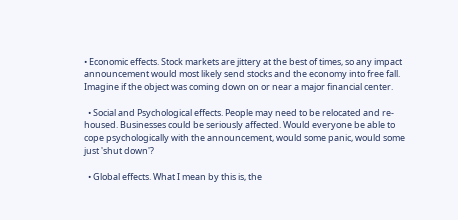• Economic effects. Stock markets are jittery at the best of times, so any impact announcement would most likely send stocks and the economy into free fall. Imagine if the object was coming down on or near a major financial center.

  • Social and Psychological effects. People may need to be relocated and re-housed. Businesses could be seriously affected. Would everyone be able to cope psychologically with the announcement, would some panic, would some just 'shut down'?

  • Global effects. What I mean by this is, the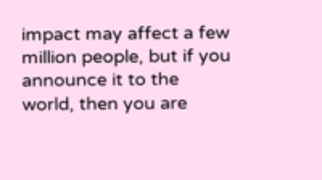impact may affect a few million people, but if you announce it to the world, then you are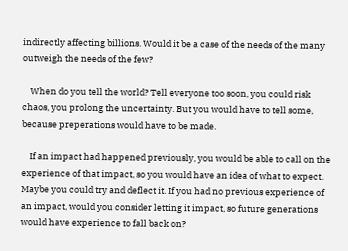indirectly affecting billions. Would it be a case of the needs of the many outweigh the needs of the few?

    When do you tell the world? Tell everyone too soon, you could risk chaos, you prolong the uncertainty. But you would have to tell some, because preperations would have to be made.

    If an impact had happened previously, you would be able to call on the experience of that impact, so you would have an idea of what to expect. Maybe you could try and deflect it. If you had no previous experience of an impact, would you consider letting it impact, so future generations would have experience to fall back on?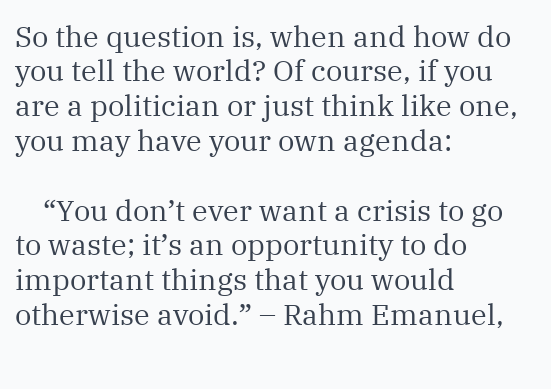So the question is, when and how do you tell the world? Of course, if you are a politician or just think like one, you may have your own agenda:

    “You don’t ever want a crisis to go to waste; it’s an opportunity to do important things that you would otherwise avoid.” – Rahm Emanuel,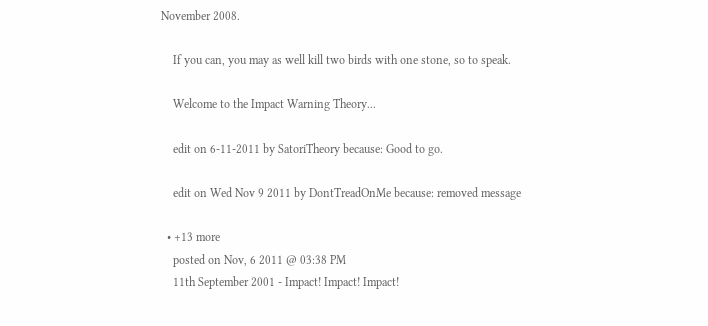November 2008.

    If you can, you may as well kill two birds with one stone, so to speak.

    Welcome to the Impact Warning Theory...

    edit on 6-11-2011 by SatoriTheory because: Good to go.

    edit on Wed Nov 9 2011 by DontTreadOnMe because: removed message

  • +13 more
    posted on Nov, 6 2011 @ 03:38 PM
    11th September 2001 - Impact! Impact! Impact!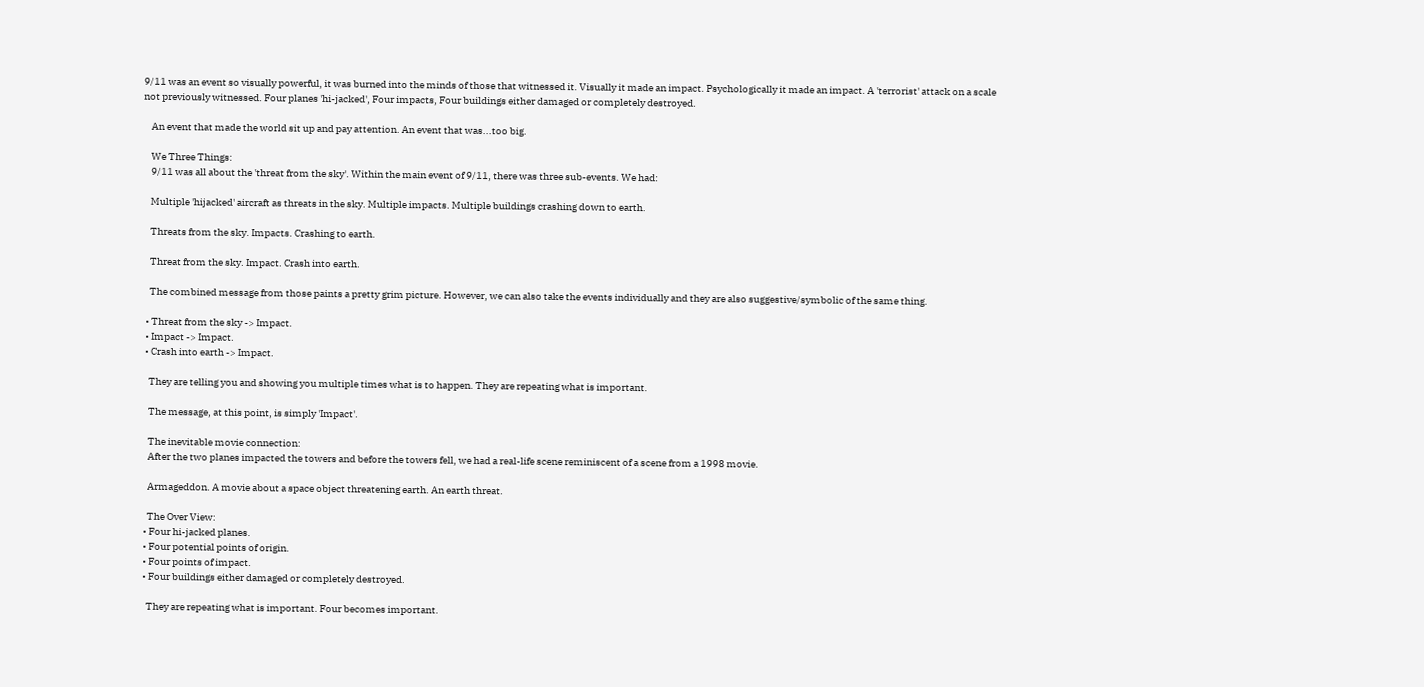9/11 was an event so visually powerful, it was burned into the minds of those that witnessed it. Visually it made an impact. Psychologically it made an impact. A 'terrorist' attack on a scale not previously witnessed. Four planes 'hi-jacked', Four impacts, Four buildings either damaged or completely destroyed.

    An event that made the world sit up and pay attention. An event that was...too big.

    We Three Things:
    9/11 was all about the 'threat from the sky'. Within the main event of 9/11, there was three sub-events. We had:

    Multiple 'hijacked' aircraft as threats in the sky. Multiple impacts. Multiple buildings crashing down to earth.

    Threats from the sky. Impacts. Crashing to earth.

    Threat from the sky. Impact. Crash into earth.

    The combined message from those paints a pretty grim picture. However, we can also take the events individually and they are also suggestive/symbolic of the same thing.

  • Threat from the sky -> Impact.
  • Impact -> Impact.
  • Crash into earth -> Impact.

    They are telling you and showing you multiple times what is to happen. They are repeating what is important.

    The message, at this point, is simply 'Impact'.

    The inevitable movie connection:
    After the two planes impacted the towers and before the towers fell, we had a real-life scene reminiscent of a scene from a 1998 movie.

    Armageddon. A movie about a space object threatening earth. An earth threat.

    The Over View:
  • Four hi-jacked planes.
  • Four potential points of origin.
  • Four points of impact.
  • Four buildings either damaged or completely destroyed.

    They are repeating what is important. Four becomes important.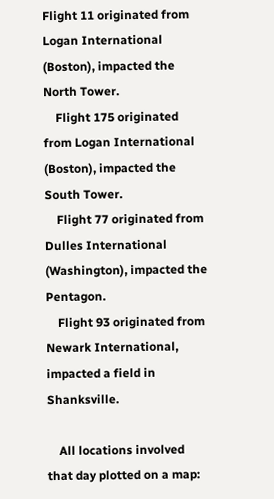Flight 11 originated from Logan International (Boston), impacted the North Tower.
    Flight 175 originated from Logan International (Boston), impacted the South Tower.
    Flight 77 originated from Dulles International (Washington), impacted the Pentagon.
    Flight 93 originated from Newark International, impacted a field in Shanksville.

    All locations involved that day plotted on a map: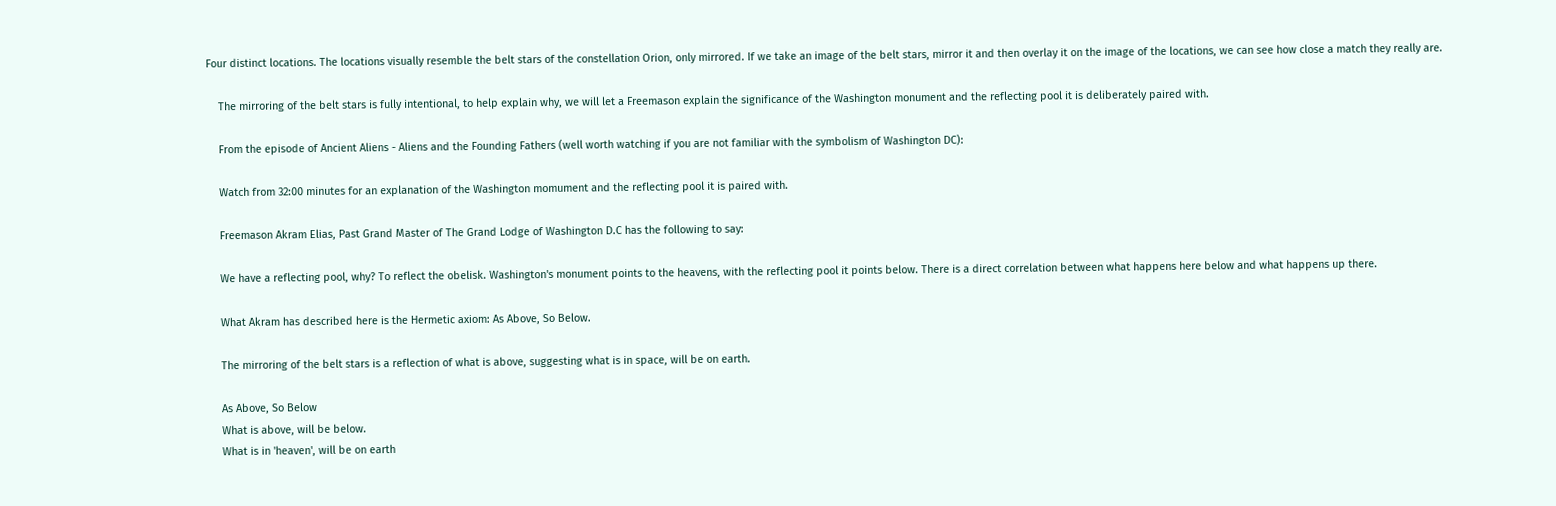Four distinct locations. The locations visually resemble the belt stars of the constellation Orion, only mirrored. If we take an image of the belt stars, mirror it and then overlay it on the image of the locations, we can see how close a match they really are.

    The mirroring of the belt stars is fully intentional, to help explain why, we will let a Freemason explain the significance of the Washington monument and the reflecting pool it is deliberately paired with.

    From the episode of Ancient Aliens - Aliens and the Founding Fathers (well worth watching if you are not familiar with the symbolism of Washington DC):

    Watch from 32:00 minutes for an explanation of the Washington momument and the reflecting pool it is paired with.

    Freemason Akram Elias, Past Grand Master of The Grand Lodge of Washington D.C has the following to say:

    We have a reflecting pool, why? To reflect the obelisk. Washington's monument points to the heavens, with the reflecting pool it points below. There is a direct correlation between what happens here below and what happens up there.

    What Akram has described here is the Hermetic axiom: As Above, So Below.

    The mirroring of the belt stars is a reflection of what is above, suggesting what is in space, will be on earth.

    As Above, So Below
    What is above, will be below.
    What is in 'heaven', will be on earth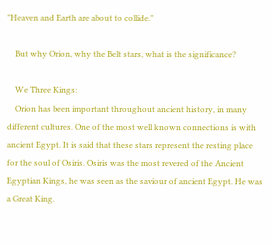"Heaven and Earth are about to collide."

    But why Orion, why the Belt stars, what is the significance?

    We Three Kings:
    Orion has been important throughout ancient history, in many different cultures. One of the most well known connections is with ancient Egypt. It is said that these stars represent the resting place for the soul of Osiris. Osiris was the most revered of the Ancient Egyptian Kings, he was seen as the saviour of ancient Egypt. He was a Great King.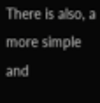There is also, a more simple and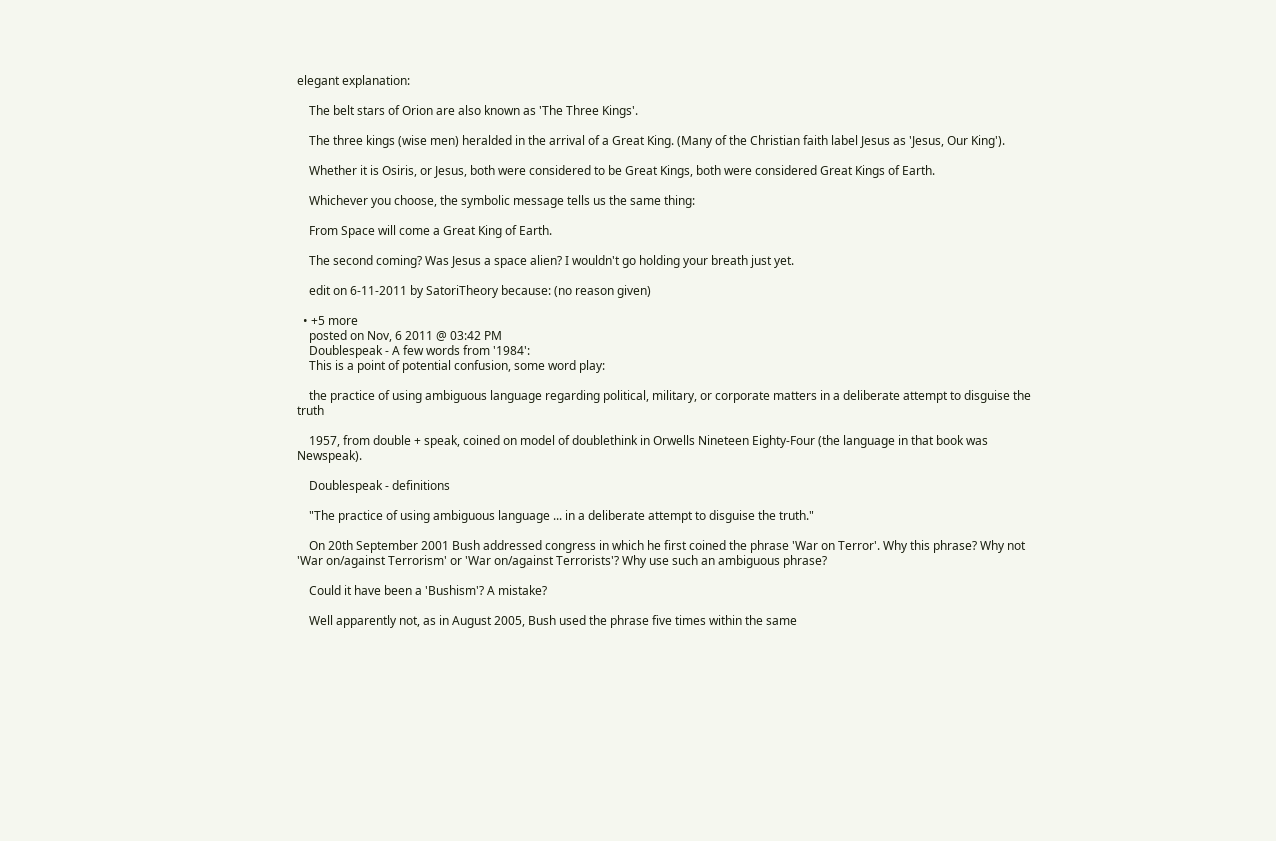elegant explanation:

    The belt stars of Orion are also known as 'The Three Kings'.

    The three kings (wise men) heralded in the arrival of a Great King. (Many of the Christian faith label Jesus as 'Jesus, Our King').

    Whether it is Osiris, or Jesus, both were considered to be Great Kings, both were considered Great Kings of Earth.

    Whichever you choose, the symbolic message tells us the same thing:

    From Space will come a Great King of Earth.

    The second coming? Was Jesus a space alien? I wouldn't go holding your breath just yet.

    edit on 6-11-2011 by SatoriTheory because: (no reason given)

  • +5 more
    posted on Nov, 6 2011 @ 03:42 PM
    Doublespeak - A few words from '1984':
    This is a point of potential confusion, some word play:

    the practice of using ambiguous language regarding political, military, or corporate matters in a deliberate attempt to disguise the truth

    1957, from double + speak, coined on model of doublethink in Orwells Nineteen Eighty-Four (the language in that book was Newspeak).

    Doublespeak - definitions

    "The practice of using ambiguous language ... in a deliberate attempt to disguise the truth."

    On 20th September 2001 Bush addressed congress in which he first coined the phrase 'War on Terror'. Why this phrase? Why not 'War on/against Terrorism' or 'War on/against Terrorists'? Why use such an ambiguous phrase?

    Could it have been a 'Bushism'? A mistake?

    Well apparently not, as in August 2005, Bush used the phrase five times within the same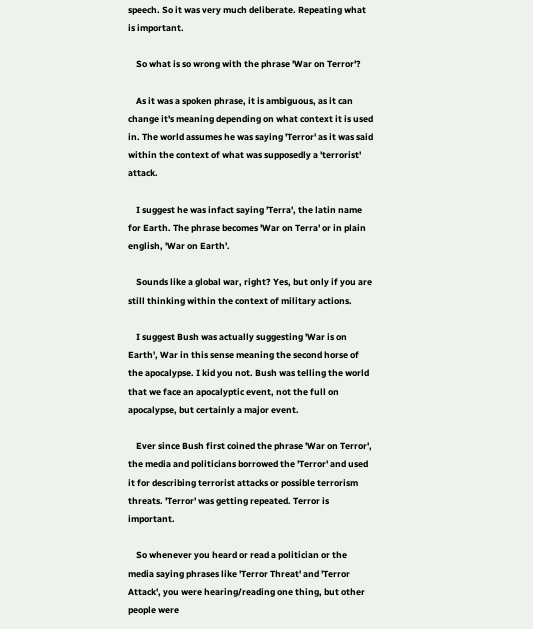speech. So it was very much deliberate. Repeating what is important.

    So what is so wrong with the phrase 'War on Terror'?

    As it was a spoken phrase, it is ambiguous, as it can change it's meaning depending on what context it is used in. The world assumes he was saying 'Terror' as it was said within the context of what was supposedly a 'terrorist' attack.

    I suggest he was infact saying 'Terra', the latin name for Earth. The phrase becomes 'War on Terra' or in plain english, 'War on Earth'.

    Sounds like a global war, right? Yes, but only if you are still thinking within the context of military actions.

    I suggest Bush was actually suggesting 'War is on Earth', War in this sense meaning the second horse of the apocalypse. I kid you not. Bush was telling the world that we face an apocalyptic event, not the full on apocalypse, but certainly a major event.

    Ever since Bush first coined the phrase 'War on Terror', the media and politicians borrowed the 'Terror' and used it for describing terrorist attacks or possible terrorism threats. 'Terror' was getting repeated. Terror is important.

    So whenever you heard or read a politician or the media saying phrases like 'Terror Threat' and 'Terror Attack', you were hearing/reading one thing, but other people were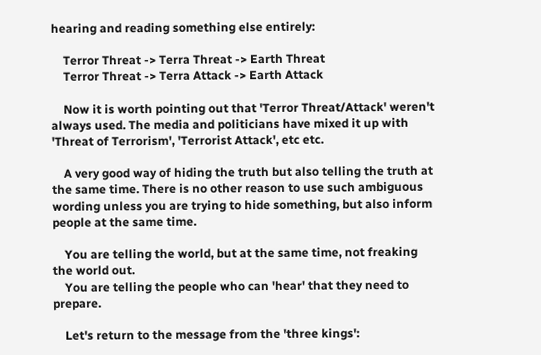hearing and reading something else entirely:

    Terror Threat -> Terra Threat -> Earth Threat
    Terror Threat -> Terra Attack -> Earth Attack

    Now it is worth pointing out that 'Terror Threat/Attack' weren't always used. The media and politicians have mixed it up with 'Threat of Terrorism', 'Terrorist Attack', etc etc.

    A very good way of hiding the truth but also telling the truth at the same time. There is no other reason to use such ambiguous wording unless you are trying to hide something, but also inform people at the same time.

    You are telling the world, but at the same time, not freaking the world out.
    You are telling the people who can 'hear' that they need to prepare.

    Let's return to the message from the 'three kings':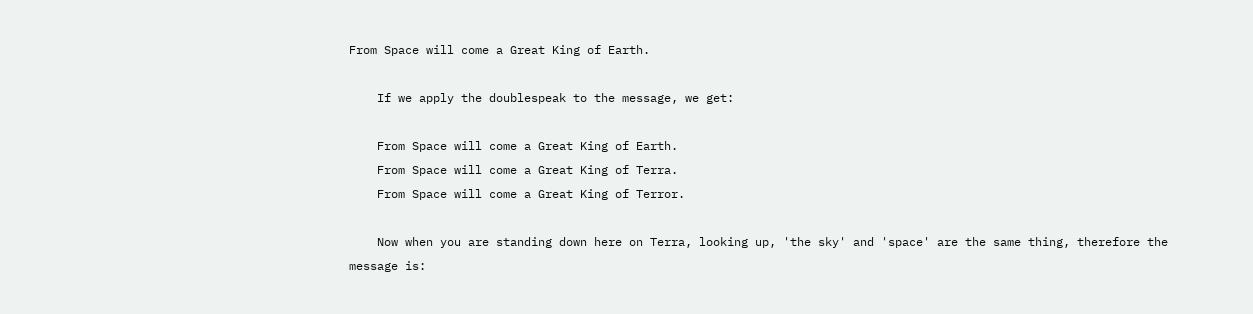From Space will come a Great King of Earth.

    If we apply the doublespeak to the message, we get:

    From Space will come a Great King of Earth.
    From Space will come a Great King of Terra.
    From Space will come a Great King of Terror.

    Now when you are standing down here on Terra, looking up, 'the sky' and 'space' are the same thing, therefore the message is: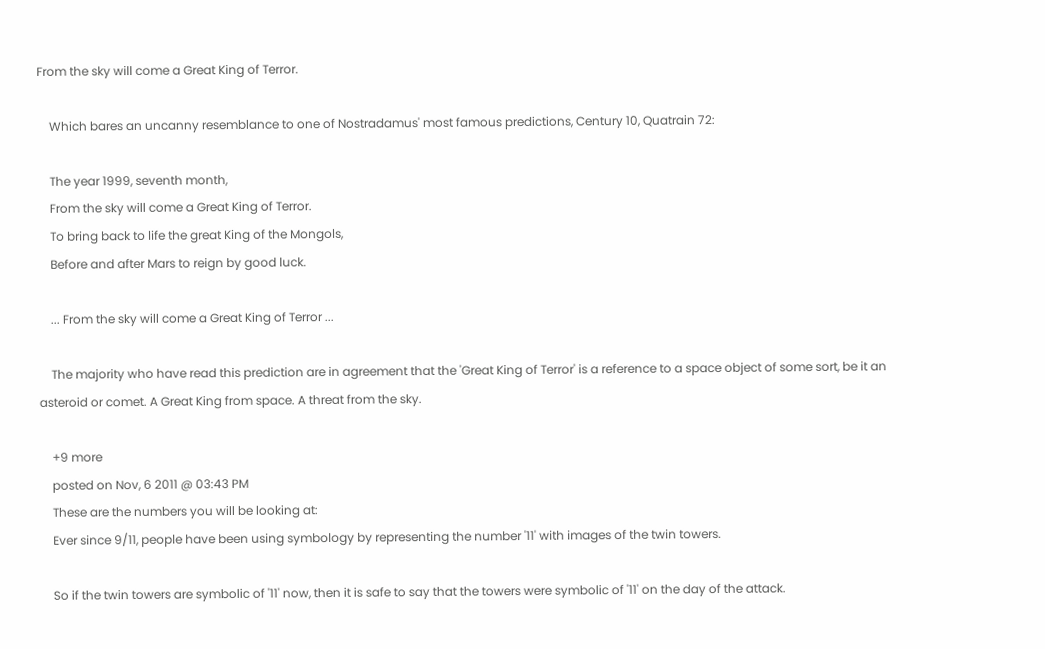From the sky will come a Great King of Terror.

    Which bares an uncanny resemblance to one of Nostradamus' most famous predictions, Century 10, Quatrain 72:

    The year 1999, seventh month,
    From the sky will come a Great King of Terror.
    To bring back to life the great King of the Mongols,
    Before and after Mars to reign by good luck.

    ... From the sky will come a Great King of Terror ...

    The majority who have read this prediction are in agreement that the 'Great King of Terror' is a reference to a space object of some sort, be it an asteroid or comet. A Great King from space. A threat from the sky.

    +9 more
    posted on Nov, 6 2011 @ 03:43 PM
    These are the numbers you will be looking at:
    Ever since 9/11, people have been using symbology by representing the number '11' with images of the twin towers.

    So if the twin towers are symbolic of '11' now, then it is safe to say that the towers were symbolic of '11' on the day of the attack.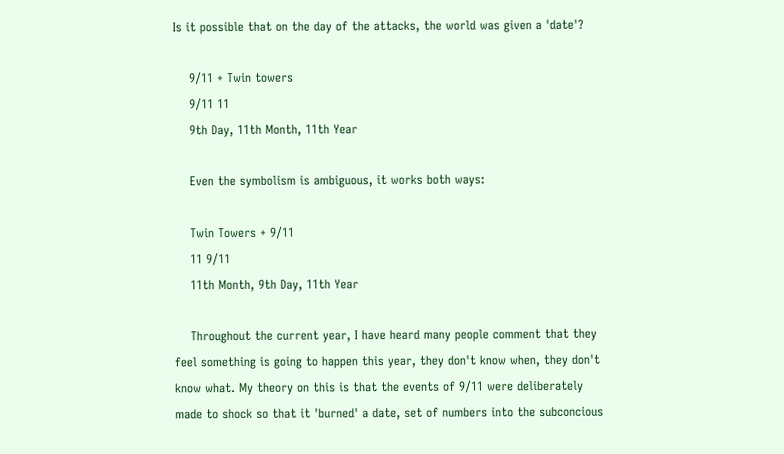Is it possible that on the day of the attacks, the world was given a 'date'?

    9/11 + Twin towers
    9/11 11
    9th Day, 11th Month, 11th Year

    Even the symbolism is ambiguous, it works both ways:

    Twin Towers + 9/11
    11 9/11
    11th Month, 9th Day, 11th Year

    Throughout the current year, I have heard many people comment that they feel something is going to happen this year, they don't know when, they don't know what. My theory on this is that the events of 9/11 were deliberately made to shock so that it 'burned' a date, set of numbers into the subconcious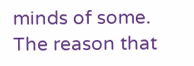minds of some. The reason that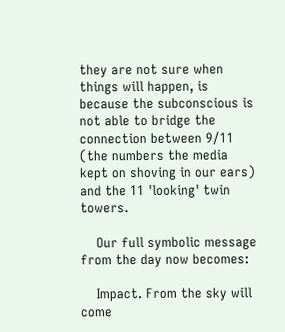they are not sure when things will happen, is because the subconscious is not able to bridge the connection between 9/11 (the numbers the media kept on shoving in our ears) and the 11 'looking' twin towers.

    Our full symbolic message from the day now becomes:

    Impact. From the sky will come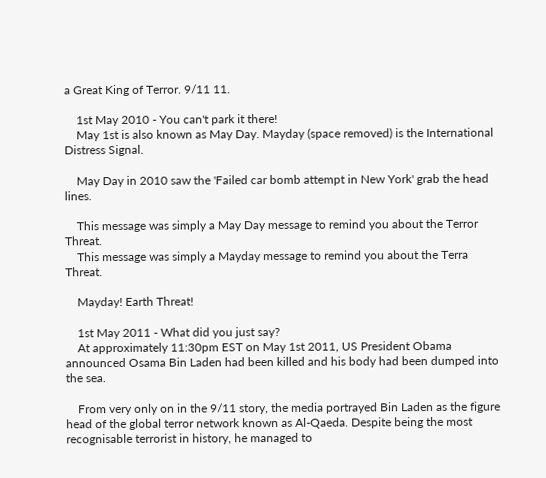a Great King of Terror. 9/11 11.

    1st May 2010 - You can't park it there!
    May 1st is also known as May Day. Mayday (space removed) is the International Distress Signal.

    May Day in 2010 saw the 'Failed car bomb attempt in New York' grab the head lines.

    This message was simply a May Day message to remind you about the Terror Threat.
    This message was simply a Mayday message to remind you about the Terra Threat.

    Mayday! Earth Threat!

    1st May 2011 - What did you just say?
    At approximately 11:30pm EST on May 1st 2011, US President Obama announced Osama Bin Laden had been killed and his body had been dumped into the sea.

    From very only on in the 9/11 story, the media portrayed Bin Laden as the figure head of the global terror network known as Al-Qaeda. Despite being the most recognisable terrorist in history, he managed to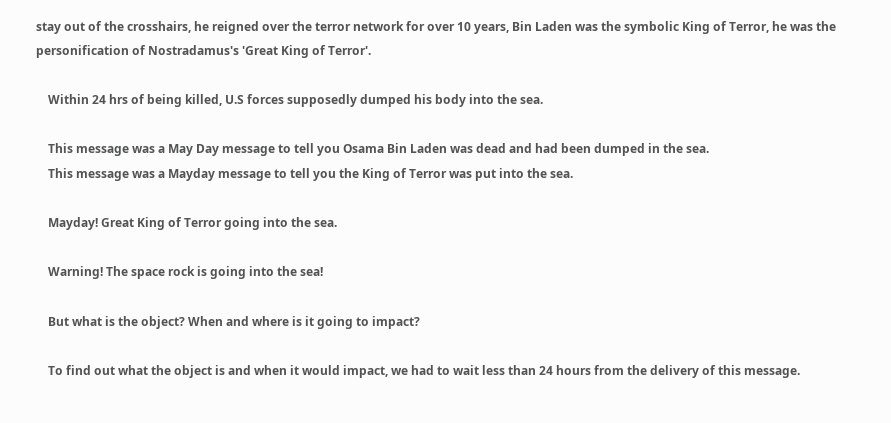stay out of the crosshairs, he reigned over the terror network for over 10 years, Bin Laden was the symbolic King of Terror, he was the personification of Nostradamus's 'Great King of Terror'.

    Within 24 hrs of being killed, U.S forces supposedly dumped his body into the sea.

    This message was a May Day message to tell you Osama Bin Laden was dead and had been dumped in the sea.
    This message was a Mayday message to tell you the King of Terror was put into the sea.

    Mayday! Great King of Terror going into the sea.

    Warning! The space rock is going into the sea!

    But what is the object? When and where is it going to impact?

    To find out what the object is and when it would impact, we had to wait less than 24 hours from the delivery of this message.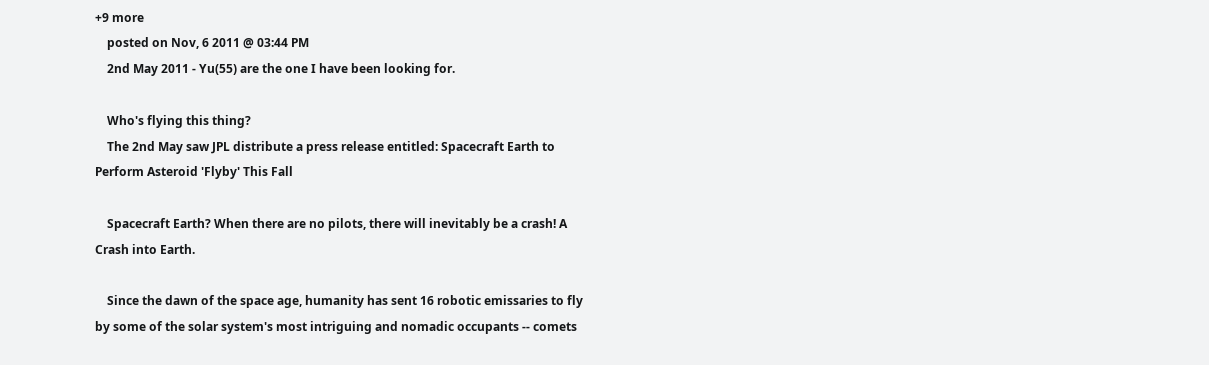+9 more
    posted on Nov, 6 2011 @ 03:44 PM
    2nd May 2011 - Yu(55) are the one I have been looking for.

    Who's flying this thing?
    The 2nd May saw JPL distribute a press release entitled: Spacecraft Earth to Perform Asteroid 'Flyby' This Fall

    Spacecraft Earth? When there are no pilots, there will inevitably be a crash! A Crash into Earth.

    Since the dawn of the space age, humanity has sent 16 robotic emissaries to fly by some of the solar system's most intriguing and nomadic occupants -- comets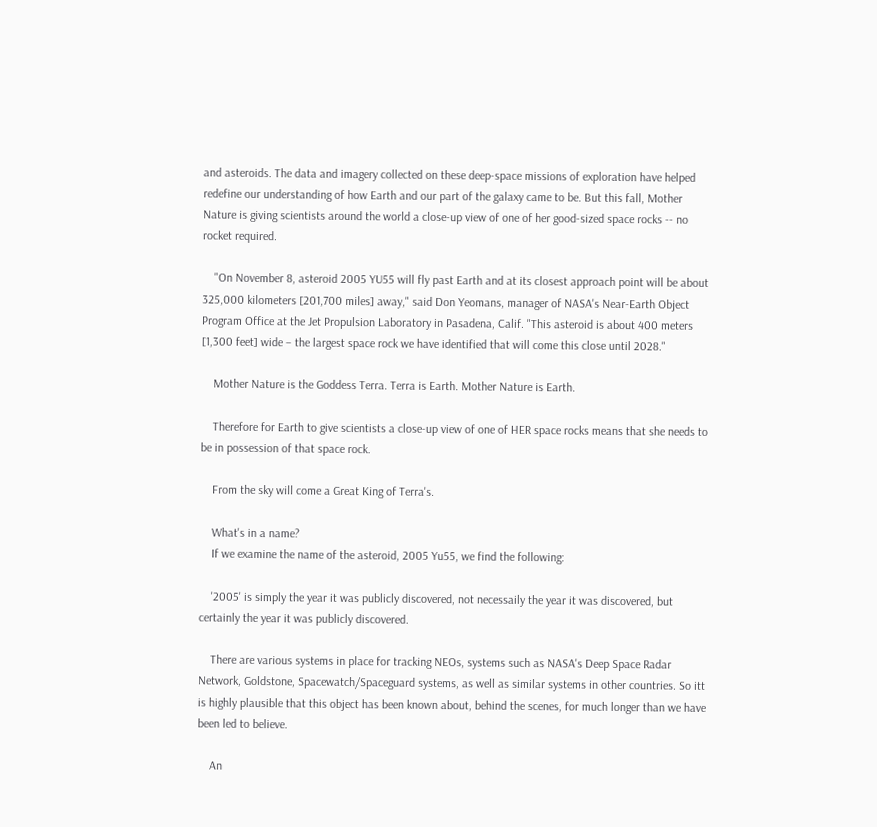and asteroids. The data and imagery collected on these deep-space missions of exploration have helped redefine our understanding of how Earth and our part of the galaxy came to be. But this fall, Mother Nature is giving scientists around the world a close-up view of one of her good-sized space rocks -- no rocket required.

    "On November 8, asteroid 2005 YU55 will fly past Earth and at its closest approach point will be about 325,000 kilometers [201,700 miles] away," said Don Yeomans, manager of NASA's Near-Earth Object Program Office at the Jet Propulsion Laboratory in Pasadena, Calif. "This asteroid is about 400 meters [1,300 feet] wide – the largest space rock we have identified that will come this close until 2028."

    Mother Nature is the Goddess Terra. Terra is Earth. Mother Nature is Earth.

    Therefore for Earth to give scientists a close-up view of one of HER space rocks means that she needs to be in possession of that space rock.

    From the sky will come a Great King of Terra's.

    What's in a name?
    If we examine the name of the asteroid, 2005 Yu55, we find the following:

    '2005' is simply the year it was publicly discovered, not necessaily the year it was discovered, but certainly the year it was publicly discovered.

    There are various systems in place for tracking NEOs, systems such as NASA's Deep Space Radar Network, Goldstone, Spacewatch/Spaceguard systems, as well as similar systems in other countries. So itt is highly plausible that this object has been known about, behind the scenes, for much longer than we have been led to believe.

    An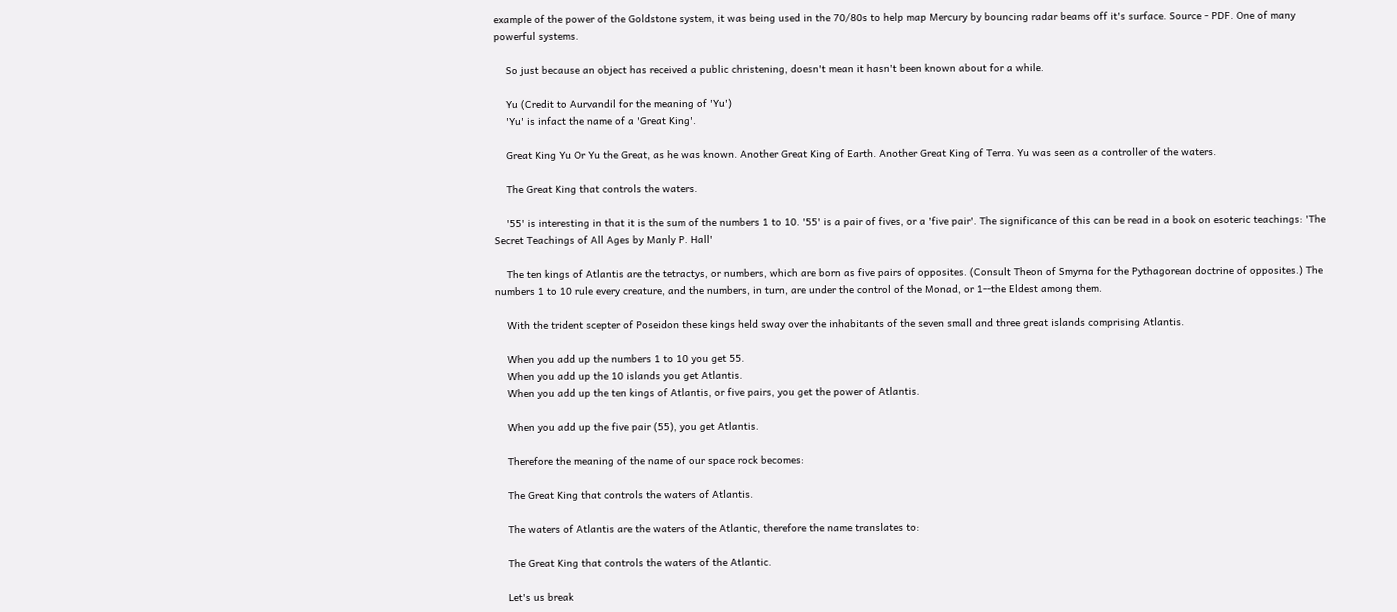example of the power of the Goldstone system, it was being used in the 70/80s to help map Mercury by bouncing radar beams off it's surface. Source - PDF. One of many powerful systems.

    So just because an object has received a public christening, doesn't mean it hasn't been known about for a while.

    Yu (Credit to Aurvandil for the meaning of 'Yu')
    'Yu' is infact the name of a 'Great King'.

    Great King Yu Or Yu the Great, as he was known. Another Great King of Earth. Another Great King of Terra. Yu was seen as a controller of the waters.

    The Great King that controls the waters.

    '55' is interesting in that it is the sum of the numbers 1 to 10. '55' is a pair of fives, or a 'five pair'. The significance of this can be read in a book on esoteric teachings: 'The Secret Teachings of All Ages by Manly P. Hall'

    The ten kings of Atlantis are the tetractys, or numbers, which are born as five pairs of opposites. (Consult Theon of Smyrna for the Pythagorean doctrine of opposites.) The numbers 1 to 10 rule every creature, and the numbers, in turn, are under the control of the Monad, or 1--the Eldest among them.

    With the trident scepter of Poseidon these kings held sway over the inhabitants of the seven small and three great islands comprising Atlantis.

    When you add up the numbers 1 to 10 you get 55.
    When you add up the 10 islands you get Atlantis.
    When you add up the ten kings of Atlantis, or five pairs, you get the power of Atlantis.

    When you add up the five pair (55), you get Atlantis.

    Therefore the meaning of the name of our space rock becomes:

    The Great King that controls the waters of Atlantis.

    The waters of Atlantis are the waters of the Atlantic, therefore the name translates to:

    The Great King that controls the waters of the Atlantic.

    Let's us break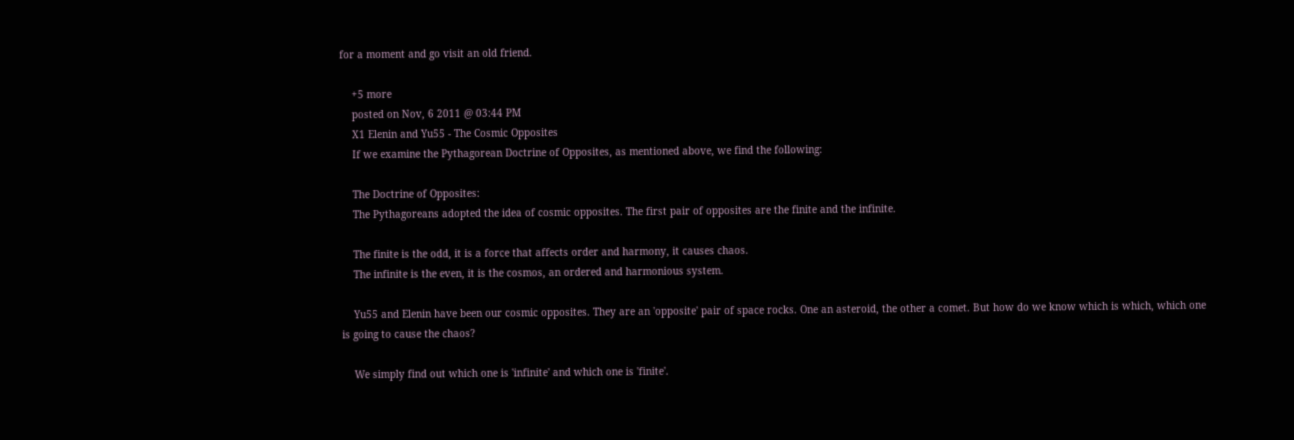for a moment and go visit an old friend.

    +5 more
    posted on Nov, 6 2011 @ 03:44 PM
    X1 Elenin and Yu55 - The Cosmic Opposites
    If we examine the Pythagorean Doctrine of Opposites, as mentioned above, we find the following:

    The Doctrine of Opposites:
    The Pythagoreans adopted the idea of cosmic opposites. The first pair of opposites are the finite and the infinite.

    The finite is the odd, it is a force that affects order and harmony, it causes chaos.
    The infinite is the even, it is the cosmos, an ordered and harmonious system.

    Yu55 and Elenin have been our cosmic opposites. They are an 'opposite' pair of space rocks. One an asteroid, the other a comet. But how do we know which is which, which one is going to cause the chaos?

    We simply find out which one is 'infinite' and which one is 'finite'.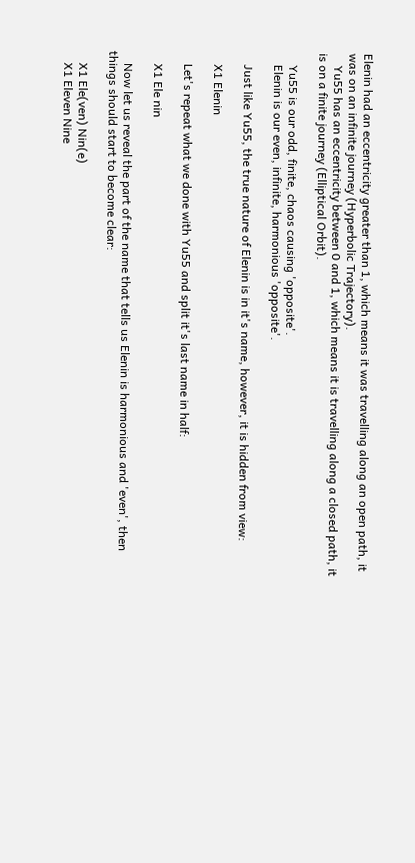Elenin had an eccentricity greater than 1, which means it was travelling along an open path, it was on an infinite journey (Hyperbolic Trajectory).
    Yu55 has an eccentricity between 0 and 1, which means it is travelling along a closed path, it is on a finite journey (Elliptical Orbit).

    Yu55 is our odd, finite, chaos causing 'opposite'.
    Elenin is our even, infinite, harmonious 'opposite'.

    Just like Yu55, the true nature of Elenin is in it's name, however, it is hidden from view:

    X1 Elenin

    Let's repeat what we done with Yu55 and split it's last name in half:

    X1 Ele nin

    Now let us reveal the part of the name that tells us Elenin is harmonious and 'even', then things should start to become clear:

    X1 Ele(ven) Nin(e)
    X1 Eleven Nine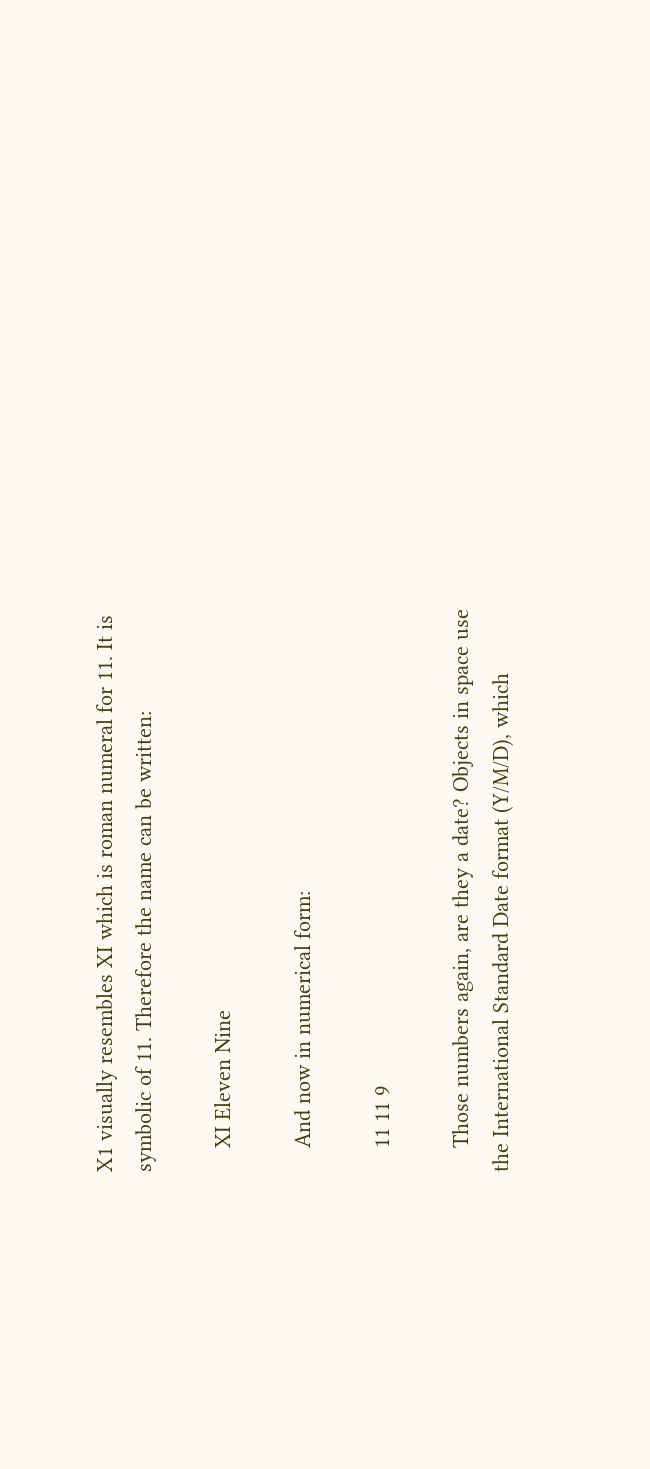X1 visually resembles XI which is roman numeral for 11. It is symbolic of 11. Therefore the name can be written:

    XI Eleven Nine

    And now in numerical form:

    11 11 9

    Those numbers again, are they a date? Objects in space use the International Standard Date format (Y/M/D), which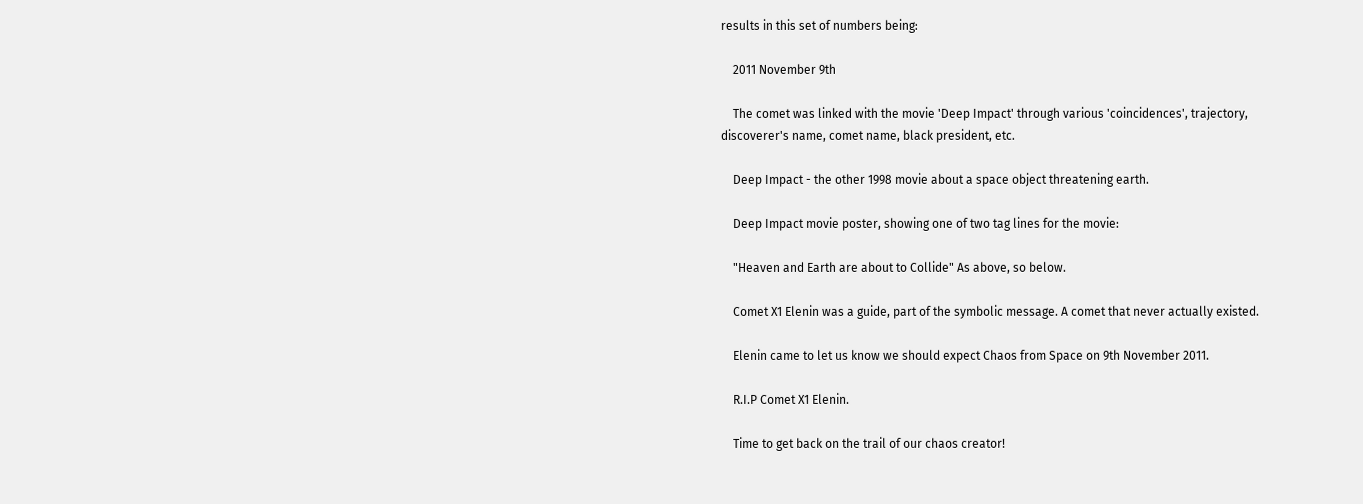results in this set of numbers being:

    2011 November 9th

    The comet was linked with the movie 'Deep Impact' through various 'coincidences', trajectory, discoverer's name, comet name, black president, etc.

    Deep Impact - the other 1998 movie about a space object threatening earth.

    Deep Impact movie poster, showing one of two tag lines for the movie:

    "Heaven and Earth are about to Collide" As above, so below.

    Comet X1 Elenin was a guide, part of the symbolic message. A comet that never actually existed.

    Elenin came to let us know we should expect Chaos from Space on 9th November 2011.

    R.I.P Comet X1 Elenin.

    Time to get back on the trail of our chaos creator!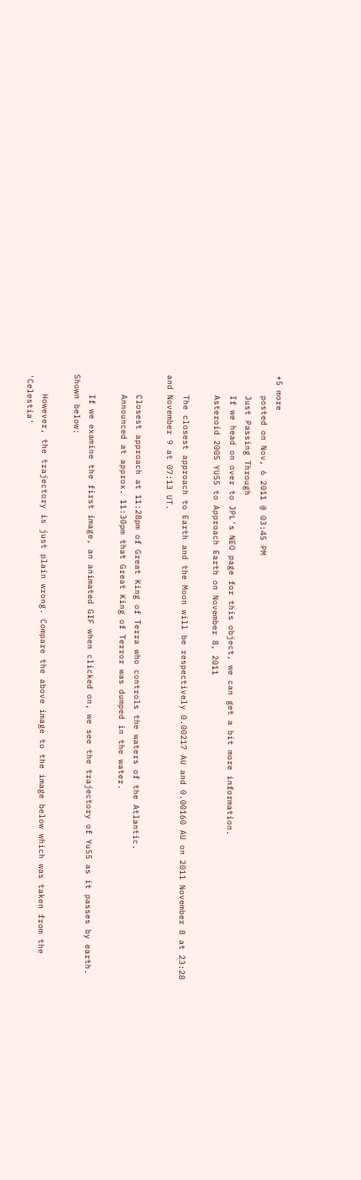+5 more
    posted on Nov, 6 2011 @ 03:45 PM
    Just Passing Through
    If we head on over to JPL's NEO page for this object, we can get a bit more information.
    Asteroid 2005 YU55 to Approach Earth on November 8, 2011

    The closest approach to Earth and the Moon will be respectively 0.00217 AU and 0.00160 AU on 2011 November 8 at 23:28 and November 9 at 07:13 UT.

    Closest approach at 11:28pm of Great King of Terra who controls the waters of the Atlantic.
    Announced at approx. 11:30pm that Great King of Terror was dumped in the water.

    If we examine the first image, an animated GIF when clicked on, we see the trajectory of Yu55 as it passes by earth. Shown below:

    However, the trajectory is just plain wrong. Compare the above image to the image below which was taken from the 'Celestia'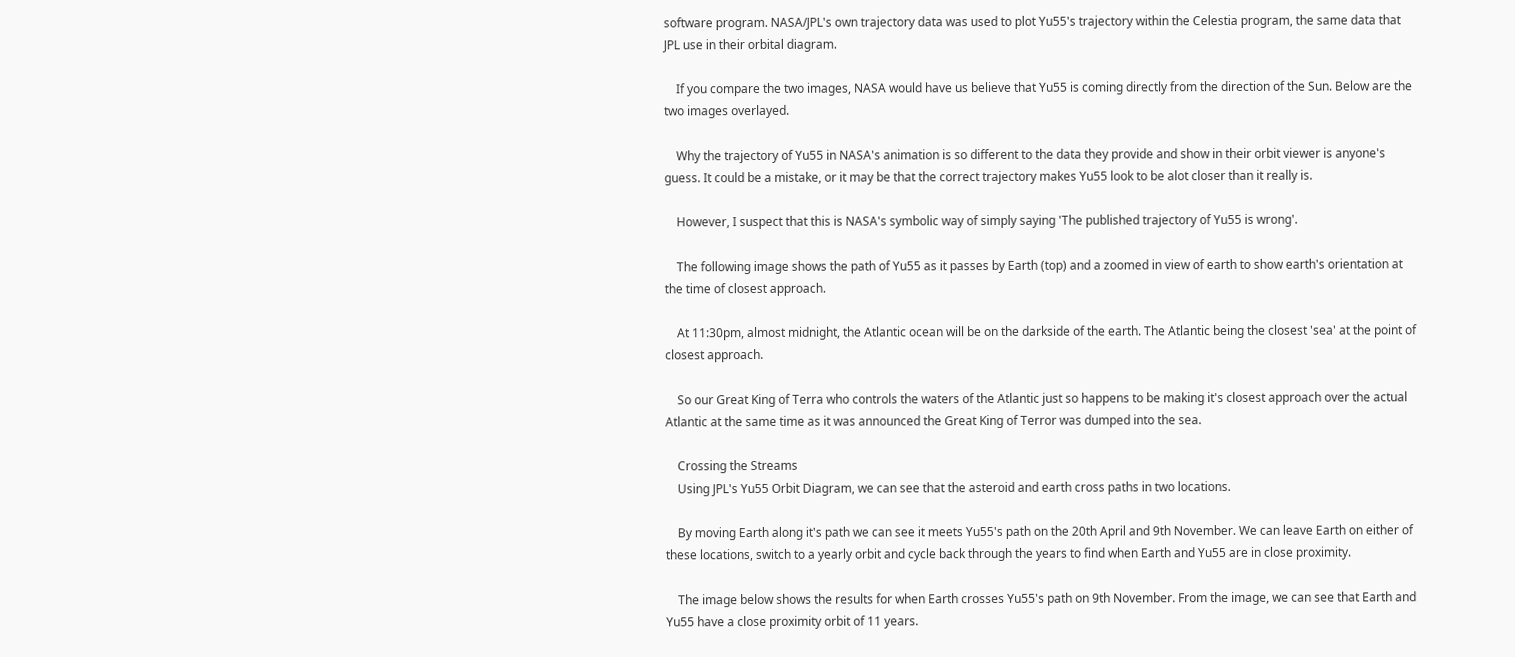software program. NASA/JPL's own trajectory data was used to plot Yu55's trajectory within the Celestia program, the same data that JPL use in their orbital diagram.

    If you compare the two images, NASA would have us believe that Yu55 is coming directly from the direction of the Sun. Below are the two images overlayed.

    Why the trajectory of Yu55 in NASA's animation is so different to the data they provide and show in their orbit viewer is anyone's guess. It could be a mistake, or it may be that the correct trajectory makes Yu55 look to be alot closer than it really is.

    However, I suspect that this is NASA's symbolic way of simply saying 'The published trajectory of Yu55 is wrong'.

    The following image shows the path of Yu55 as it passes by Earth (top) and a zoomed in view of earth to show earth's orientation at the time of closest approach.

    At 11:30pm, almost midnight, the Atlantic ocean will be on the darkside of the earth. The Atlantic being the closest 'sea' at the point of closest approach.

    So our Great King of Terra who controls the waters of the Atlantic just so happens to be making it's closest approach over the actual Atlantic at the same time as it was announced the Great King of Terror was dumped into the sea.

    Crossing the Streams
    Using JPL's Yu55 Orbit Diagram, we can see that the asteroid and earth cross paths in two locations.

    By moving Earth along it's path we can see it meets Yu55's path on the 20th April and 9th November. We can leave Earth on either of these locations, switch to a yearly orbit and cycle back through the years to find when Earth and Yu55 are in close proximity.

    The image below shows the results for when Earth crosses Yu55's path on 9th November. From the image, we can see that Earth and Yu55 have a close proximity orbit of 11 years.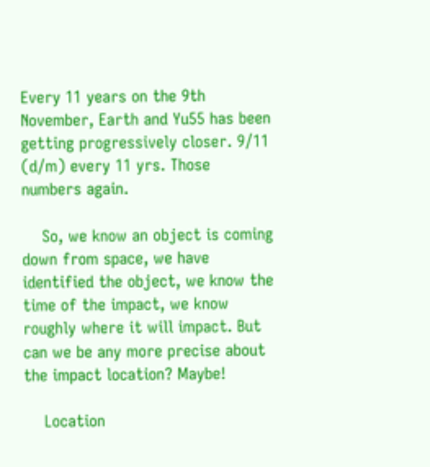Every 11 years on the 9th November, Earth and Yu55 has been getting progressively closer. 9/11 (d/m) every 11 yrs. Those numbers again.

    So, we know an object is coming down from space, we have identified the object, we know the time of the impact, we know roughly where it will impact. But can we be any more precise about the impact location? Maybe!

    Location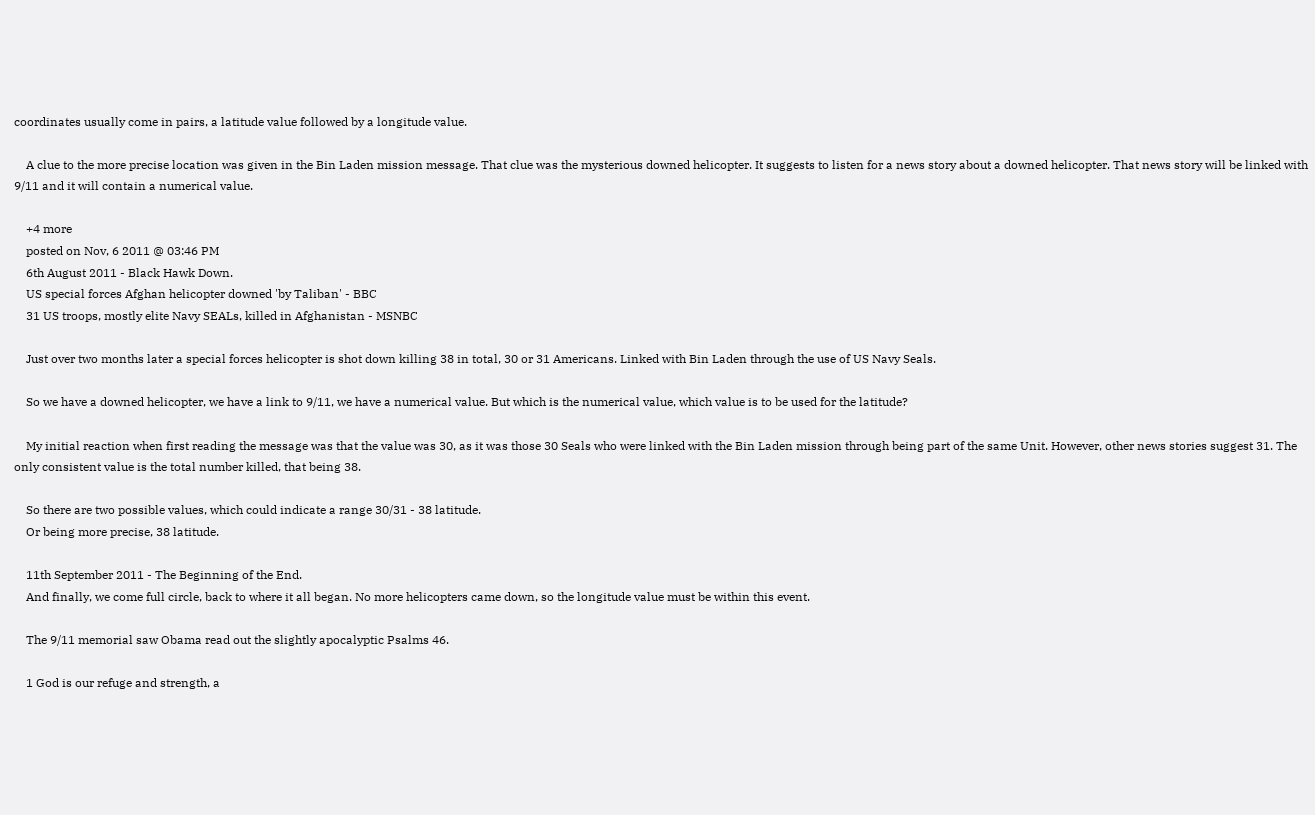coordinates usually come in pairs, a latitude value followed by a longitude value.

    A clue to the more precise location was given in the Bin Laden mission message. That clue was the mysterious downed helicopter. It suggests to listen for a news story about a downed helicopter. That news story will be linked with 9/11 and it will contain a numerical value.

    +4 more
    posted on Nov, 6 2011 @ 03:46 PM
    6th August 2011 - Black Hawk Down.
    US special forces Afghan helicopter downed 'by Taliban' - BBC
    31 US troops, mostly elite Navy SEALs, killed in Afghanistan - MSNBC

    Just over two months later a special forces helicopter is shot down killing 38 in total, 30 or 31 Americans. Linked with Bin Laden through the use of US Navy Seals.

    So we have a downed helicopter, we have a link to 9/11, we have a numerical value. But which is the numerical value, which value is to be used for the latitude?

    My initial reaction when first reading the message was that the value was 30, as it was those 30 Seals who were linked with the Bin Laden mission through being part of the same Unit. However, other news stories suggest 31. The only consistent value is the total number killed, that being 38.

    So there are two possible values, which could indicate a range 30/31 - 38 latitude.
    Or being more precise, 38 latitude.

    11th September 2011 - The Beginning of the End.
    And finally, we come full circle, back to where it all began. No more helicopters came down, so the longitude value must be within this event.

    The 9/11 memorial saw Obama read out the slightly apocalyptic Psalms 46.

    1 God is our refuge and strength, a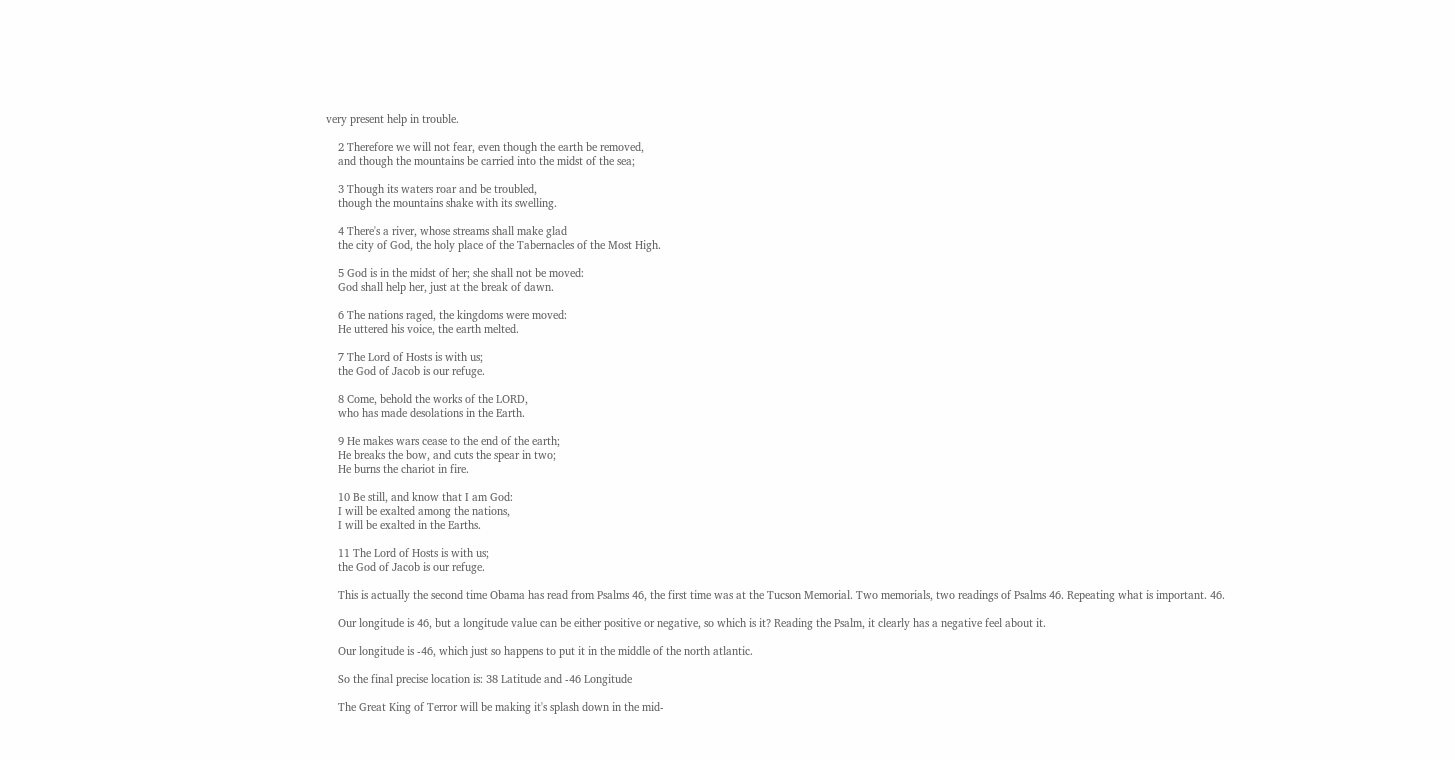very present help in trouble.

    2 Therefore we will not fear, even though the earth be removed,
    and though the mountains be carried into the midst of the sea;

    3 Though its waters roar and be troubled,
    though the mountains shake with its swelling.

    4 There's a river, whose streams shall make glad
    the city of God, the holy place of the Tabernacles of the Most High.

    5 God is in the midst of her; she shall not be moved:
    God shall help her, just at the break of dawn.

    6 The nations raged, the kingdoms were moved:
    He uttered his voice, the earth melted.

    7 The Lord of Hosts is with us;
    the God of Jacob is our refuge.

    8 Come, behold the works of the LORD,
    who has made desolations in the Earth.

    9 He makes wars cease to the end of the earth;
    He breaks the bow, and cuts the spear in two;
    He burns the chariot in fire.

    10 Be still, and know that I am God:
    I will be exalted among the nations,
    I will be exalted in the Earths.

    11 The Lord of Hosts is with us;
    the God of Jacob is our refuge.

    This is actually the second time Obama has read from Psalms 46, the first time was at the Tucson Memorial. Two memorials, two readings of Psalms 46. Repeating what is important. 46.

    Our longitude is 46, but a longitude value can be either positive or negative, so which is it? Reading the Psalm, it clearly has a negative feel about it.

    Our longitude is -46, which just so happens to put it in the middle of the north atlantic.

    So the final precise location is: 38 Latitude and -46 Longitude

    The Great King of Terror will be making it's splash down in the mid-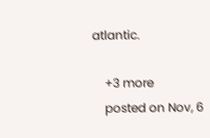atlantic.

    +3 more
    posted on Nov, 6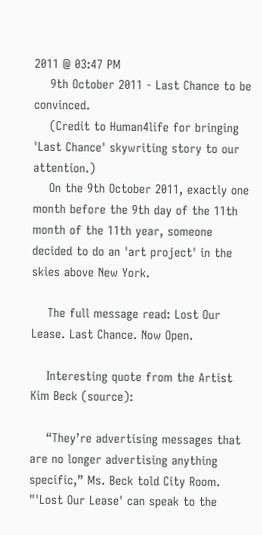2011 @ 03:47 PM
    9th October 2011 - Last Chance to be convinced.
    (Credit to Human4life for bringing 'Last Chance' skywriting story to our attention.)
    On the 9th October 2011, exactly one month before the 9th day of the 11th month of the 11th year, someone decided to do an 'art project' in the skies above New York.

    The full message read: Lost Our Lease. Last Chance. Now Open.

    Interesting quote from the Artist Kim Beck (source):

    “They’re advertising messages that are no longer advertising anything specific,” Ms. Beck told City Room. "'Lost Our Lease' can speak to the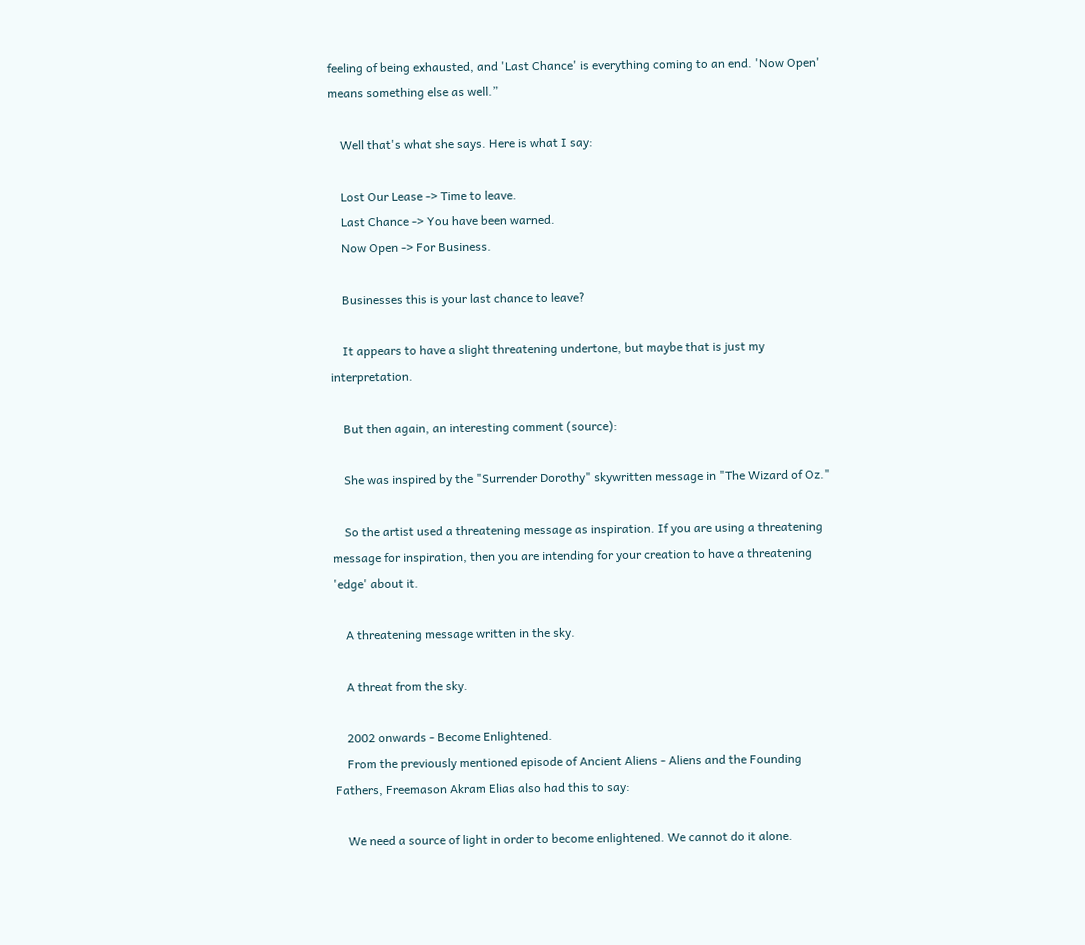feeling of being exhausted, and 'Last Chance' is everything coming to an end. 'Now Open' means something else as well.”

    Well that's what she says. Here is what I say:

    Lost Our Lease -> Time to leave.
    Last Chance -> You have been warned.
    Now Open -> For Business.

    Businesses this is your last chance to leave?

    It appears to have a slight threatening undertone, but maybe that is just my interpretation.

    But then again, an interesting comment (source):

    She was inspired by the "Surrender Dorothy" skywritten message in "The Wizard of Oz."

    So the artist used a threatening message as inspiration. If you are using a threatening message for inspiration, then you are intending for your creation to have a threatening 'edge' about it.

    A threatening message written in the sky.

    A threat from the sky.

    2002 onwards - Become Enlightened.
    From the previously mentioned episode of Ancient Aliens - Aliens and the Founding Fathers, Freemason Akram Elias also had this to say:

    We need a source of light in order to become enlightened. We cannot do it alone.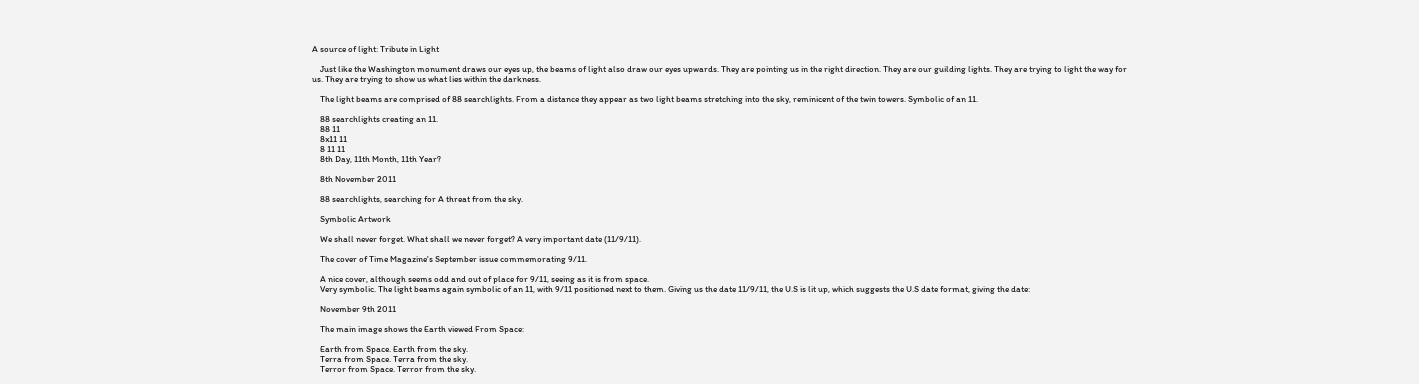A source of light: Tribute in Light

    Just like the Washington monument draws our eyes up, the beams of light also draw our eyes upwards. They are pointing us in the right direction. They are our guilding lights. They are trying to light the way for us. They are trying to show us what lies within the darkness.

    The light beams are comprised of 88 searchlights. From a distance they appear as two light beams stretching into the sky, reminicent of the twin towers. Symbolic of an 11.

    88 searchlights creating an 11.
    88 11
    8x11 11
    8 11 11
    8th Day, 11th Month, 11th Year?

    8th November 2011

    88 searchlights, searching for A threat from the sky.

    Symbolic Artwork

    We shall never forget. What shall we never forget? A very important date (11/9/11).

    The cover of Time Magazine's September issue commemorating 9/11.

    A nice cover, although seems odd and out of place for 9/11, seeing as it is from space.
    Very symbolic. The light beams again symbolic of an 11, with 9/11 positioned next to them. Giving us the date 11/9/11, the U.S is lit up, which suggests the U.S date format, giving the date:

    November 9th 2011

    The main image shows the Earth viewed From Space:

    Earth from Space. Earth from the sky.
    Terra from Space. Terra from the sky.
    Terror from Space. Terror from the sky.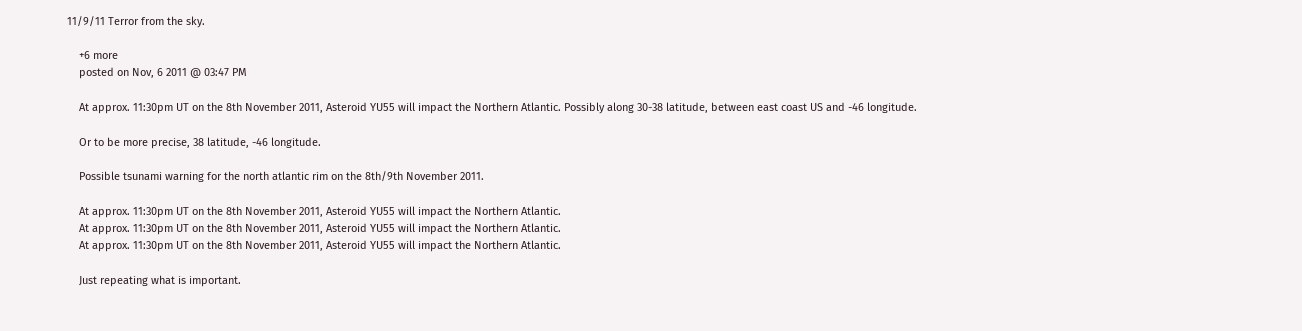11/9/11 Terror from the sky.

    +6 more
    posted on Nov, 6 2011 @ 03:47 PM

    At approx. 11:30pm UT on the 8th November 2011, Asteroid YU55 will impact the Northern Atlantic. Possibly along 30-38 latitude, between east coast US and -46 longitude.

    Or to be more precise, 38 latitude, -46 longitude.

    Possible tsunami warning for the north atlantic rim on the 8th/9th November 2011.

    At approx. 11:30pm UT on the 8th November 2011, Asteroid YU55 will impact the Northern Atlantic.
    At approx. 11:30pm UT on the 8th November 2011, Asteroid YU55 will impact the Northern Atlantic.
    At approx. 11:30pm UT on the 8th November 2011, Asteroid YU55 will impact the Northern Atlantic.

    Just repeating what is important.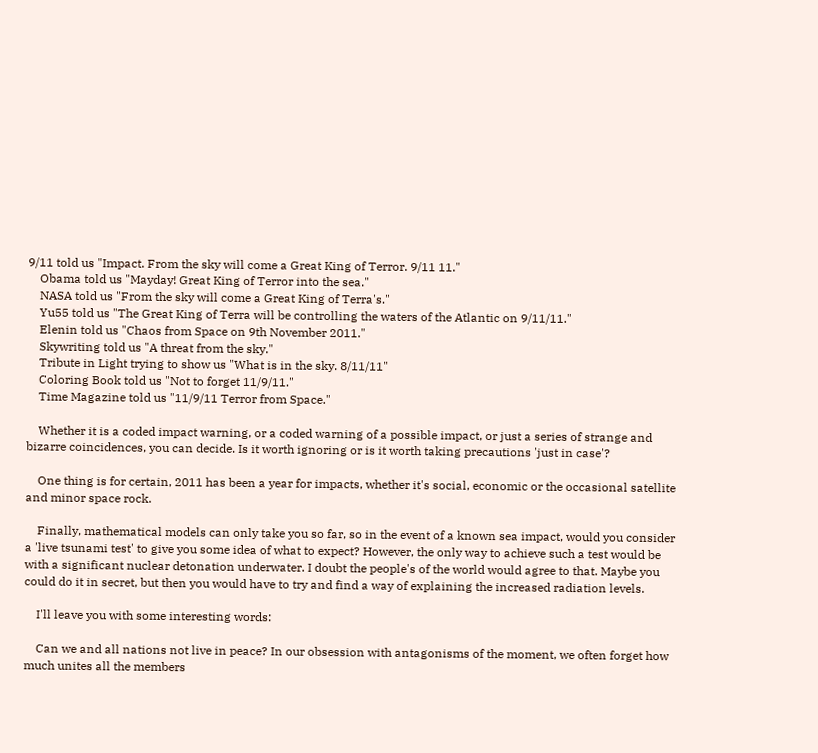9/11 told us "Impact. From the sky will come a Great King of Terror. 9/11 11."
    Obama told us "Mayday! Great King of Terror into the sea."
    NASA told us "From the sky will come a Great King of Terra's."
    Yu55 told us "The Great King of Terra will be controlling the waters of the Atlantic on 9/11/11."
    Elenin told us "Chaos from Space on 9th November 2011."
    Skywriting told us "A threat from the sky."
    Tribute in Light trying to show us "What is in the sky. 8/11/11"
    Coloring Book told us "Not to forget 11/9/11."
    Time Magazine told us "11/9/11 Terror from Space."

    Whether it is a coded impact warning, or a coded warning of a possible impact, or just a series of strange and bizarre coincidences, you can decide. Is it worth ignoring or is it worth taking precautions 'just in case'?

    One thing is for certain, 2011 has been a year for impacts, whether it's social, economic or the occasional satellite and minor space rock.

    Finally, mathematical models can only take you so far, so in the event of a known sea impact, would you consider a 'live tsunami test' to give you some idea of what to expect? However, the only way to achieve such a test would be with a significant nuclear detonation underwater. I doubt the people's of the world would agree to that. Maybe you could do it in secret, but then you would have to try and find a way of explaining the increased radiation levels.

    I'll leave you with some interesting words:

    Can we and all nations not live in peace? In our obsession with antagonisms of the moment, we often forget how much unites all the members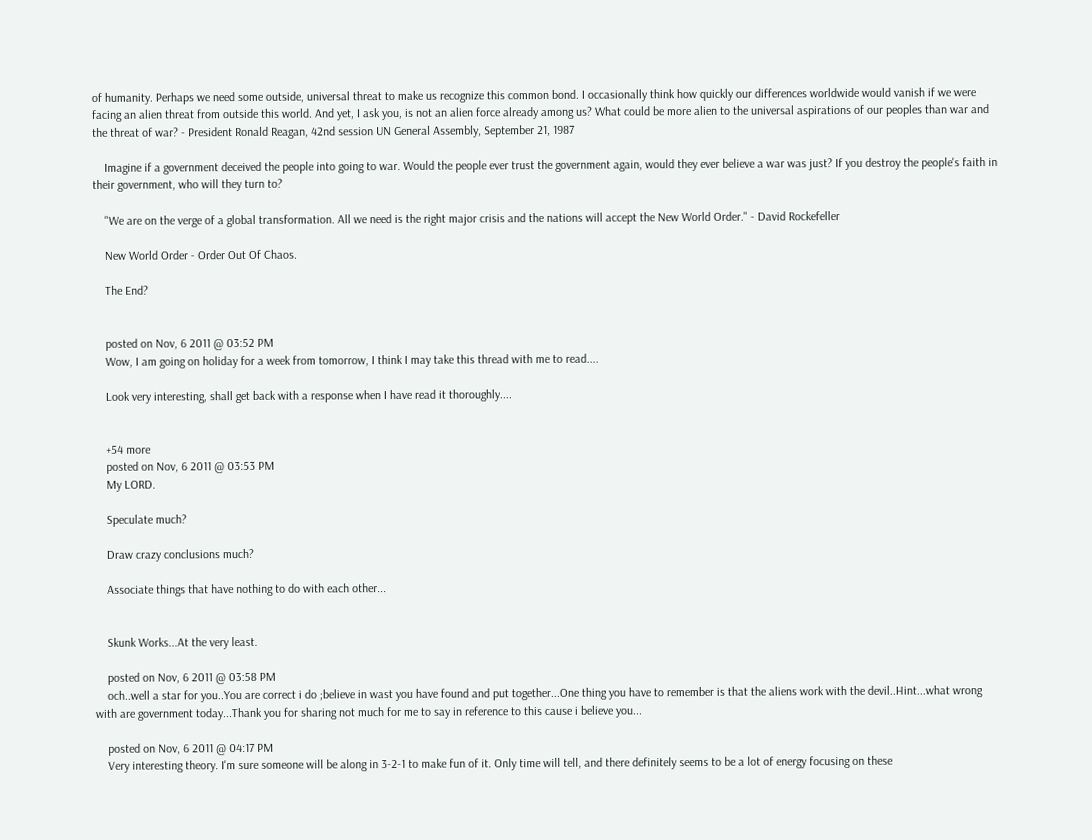of humanity. Perhaps we need some outside, universal threat to make us recognize this common bond. I occasionally think how quickly our differences worldwide would vanish if we were facing an alien threat from outside this world. And yet, I ask you, is not an alien force already among us? What could be more alien to the universal aspirations of our peoples than war and the threat of war? - President Ronald Reagan, 42nd session UN General Assembly, September 21, 1987

    Imagine if a government deceived the people into going to war. Would the people ever trust the government again, would they ever believe a war was just? If you destroy the people's faith in their government, who will they turn to?

    "We are on the verge of a global transformation. All we need is the right major crisis and the nations will accept the New World Order." - David Rockefeller

    New World Order - Order Out Of Chaos.

    The End?


    posted on Nov, 6 2011 @ 03:52 PM
    Wow, I am going on holiday for a week from tomorrow, I think I may take this thread with me to read....

    Look very interesting, shall get back with a response when I have read it thoroughly....


    +54 more
    posted on Nov, 6 2011 @ 03:53 PM
    My LORD.

    Speculate much?

    Draw crazy conclusions much?

    Associate things that have nothing to do with each other...


    Skunk Works...At the very least.

    posted on Nov, 6 2011 @ 03:58 PM
    och..well a star for you..You are correct i do ;believe in wast you have found and put together...One thing you have to remember is that the aliens work with the devil..Hint...what wrong with are government today...Thank you for sharing not much for me to say in reference to this cause i believe you...

    posted on Nov, 6 2011 @ 04:17 PM
    Very interesting theory. I'm sure someone will be along in 3-2-1 to make fun of it. Only time will tell, and there definitely seems to be a lot of energy focusing on these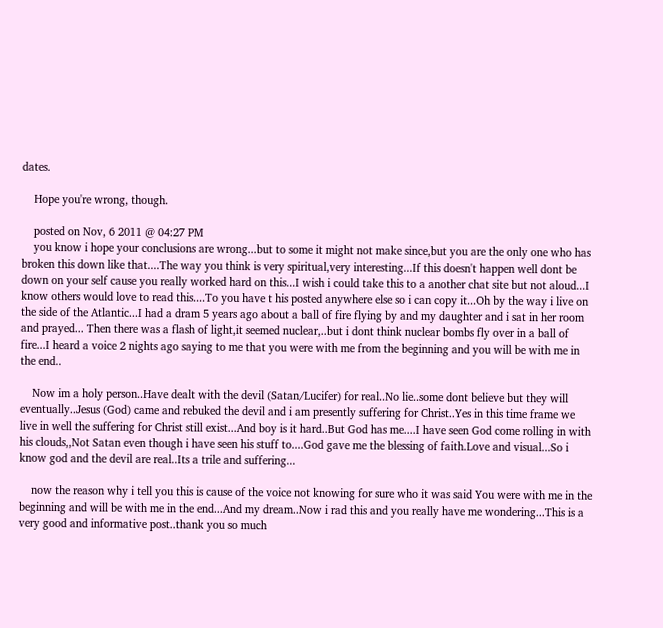dates.

    Hope you're wrong, though.

    posted on Nov, 6 2011 @ 04:27 PM
    you know i hope your conclusions are wrong...but to some it might not make since,but you are the only one who has broken this down like that....The way you think is very spiritual,very interesting...If this doesn't happen well dont be down on your self cause you really worked hard on this...I wish i could take this to a another chat site but not aloud...I know others would love to read this....To you have t his posted anywhere else so i can copy it...Oh by the way i live on the side of the Atlantic...I had a dram 5 years ago about a ball of fire flying by and my daughter and i sat in her room and prayed... Then there was a flash of light,it seemed nuclear,..but i dont think nuclear bombs fly over in a ball of fire...I heard a voice 2 nights ago saying to me that you were with me from the beginning and you will be with me in the end..

    Now im a holy person..Have dealt with the devil (Satan/Lucifer) for real..No lie..some dont believe but they will eventually..Jesus (God) came and rebuked the devil and i am presently suffering for Christ..Yes in this time frame we live in well the suffering for Christ still exist...And boy is it hard..But God has me....I have seen God come rolling in with his clouds,,Not Satan even though i have seen his stuff to....God gave me the blessing of faith.Love and visual...So i know god and the devil are real..Its a trile and suffering...

    now the reason why i tell you this is cause of the voice not knowing for sure who it was said You were with me in the beginning and will be with me in the end...And my dream..Now i rad this and you really have me wondering...This is a very good and informative post..thank you so much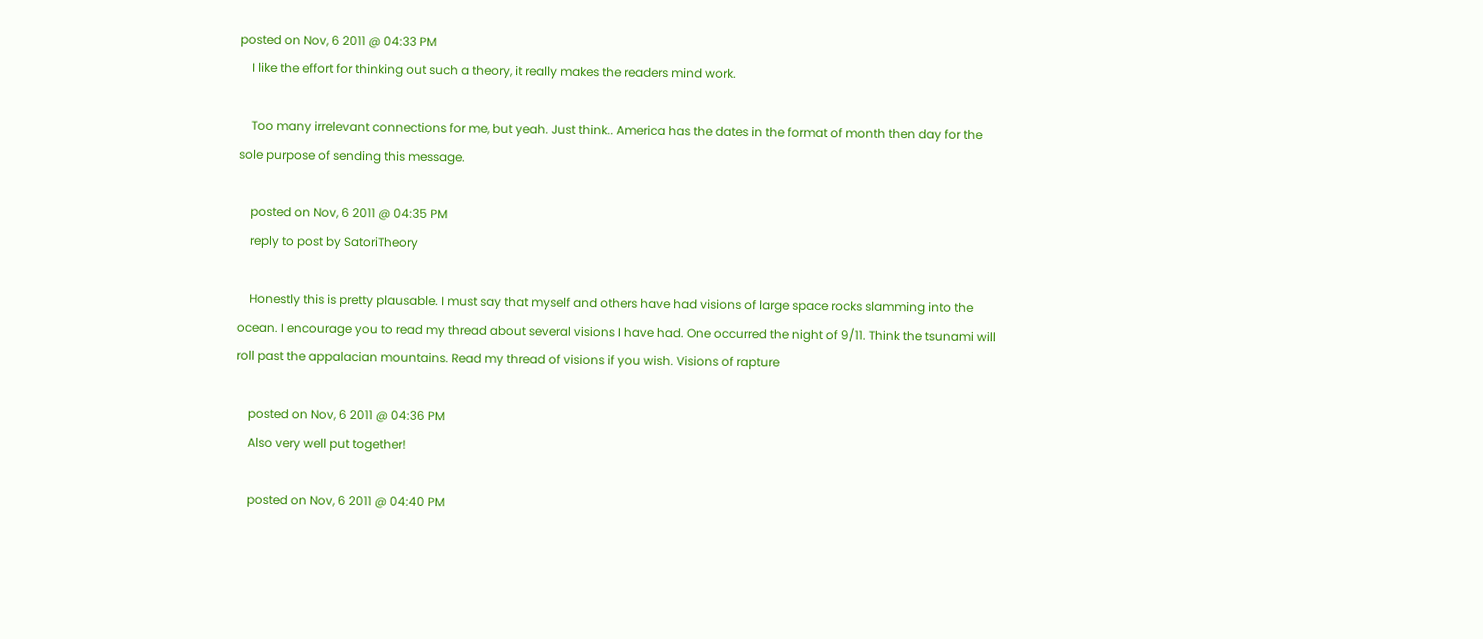posted on Nov, 6 2011 @ 04:33 PM
    I like the effort for thinking out such a theory, it really makes the readers mind work.

    Too many irrelevant connections for me, but yeah. Just think.. America has the dates in the format of month then day for the sole purpose of sending this message.

    posted on Nov, 6 2011 @ 04:35 PM
    reply to post by SatoriTheory

    Honestly this is pretty plausable. I must say that myself and others have had visions of large space rocks slamming into the ocean. I encourage you to read my thread about several visions I have had. One occurred the night of 9/11. Think the tsunami will roll past the appalacian mountains. Read my thread of visions if you wish. Visions of rapture

    posted on Nov, 6 2011 @ 04:36 PM
    Also very well put together!

    posted on Nov, 6 2011 @ 04:40 PM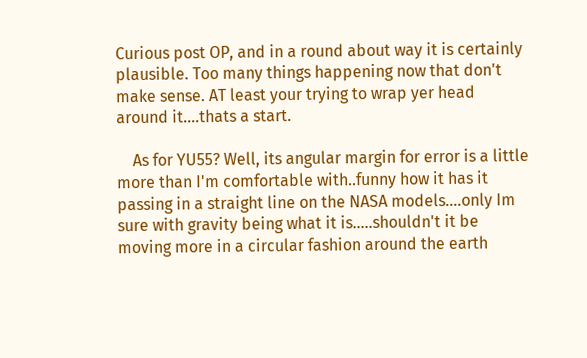Curious post OP, and in a round about way it is certainly plausible. Too many things happening now that don't make sense. AT least your trying to wrap yer head around it....thats a start.

    As for YU55? Well, its angular margin for error is a little more than I'm comfortable with..funny how it has it passing in a straight line on the NASA models....only Im sure with gravity being what it is.....shouldn't it be moving more in a circular fashion around the earth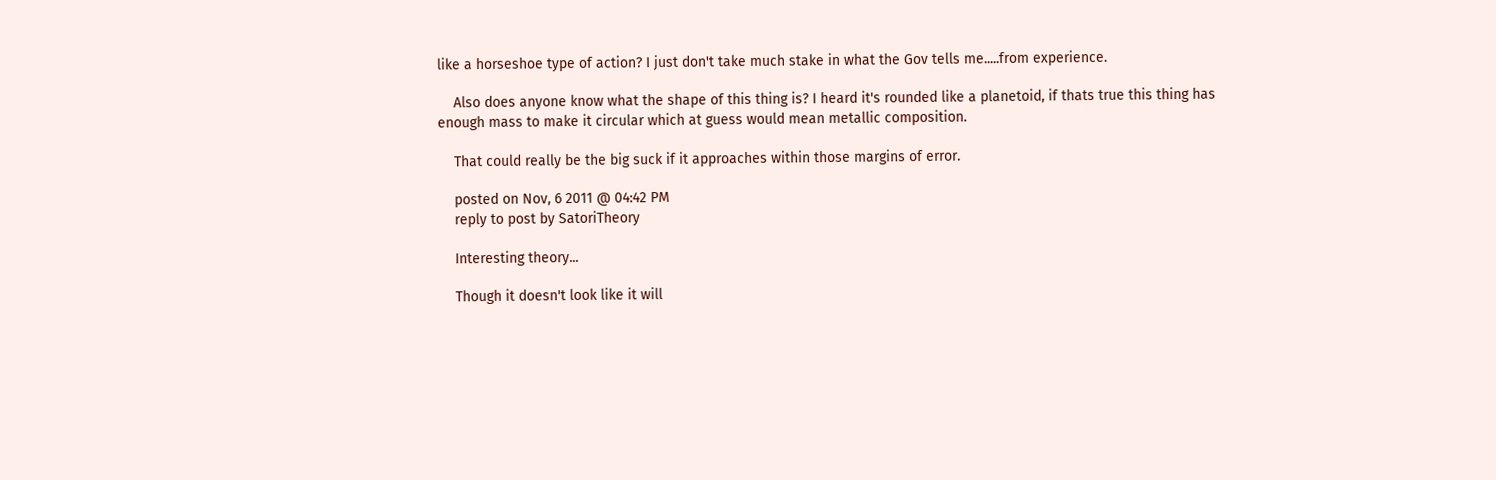like a horseshoe type of action? I just don't take much stake in what the Gov tells me.....from experience.

    Also does anyone know what the shape of this thing is? I heard it's rounded like a planetoid, if thats true this thing has enough mass to make it circular which at guess would mean metallic composition.

    That could really be the big suck if it approaches within those margins of error.

    posted on Nov, 6 2011 @ 04:42 PM
    reply to post by SatoriTheory

    Interesting theory...

    Though it doesn't look like it will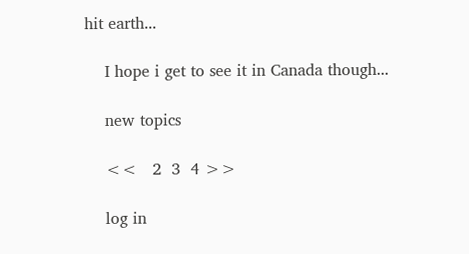hit earth...

    I hope i get to see it in Canada though...

    new topics

    <<   2  3  4 >>

    log in